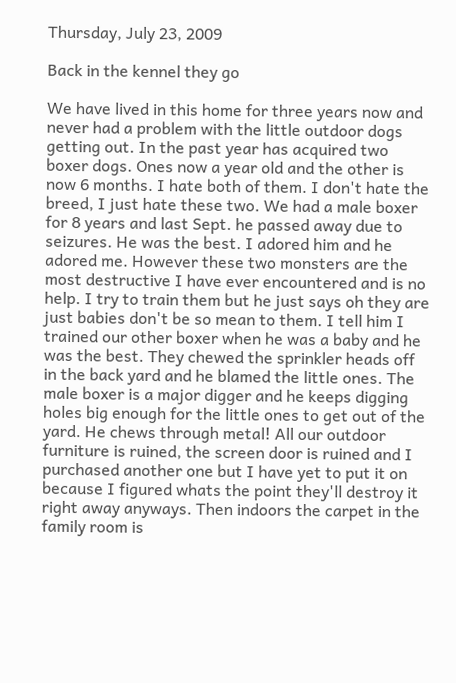Thursday, July 23, 2009

Back in the kennel they go

We have lived in this home for three years now and never had a problem with the little outdoor dogs getting out. In the past year has acquired two boxer dogs. Ones now a year old and the other is now 6 months. I hate both of them. I don't hate the breed, I just hate these two. We had a male boxer for 8 years and last Sept. he passed away due to seizures. He was the best. I adored him and he adored me. However these two monsters are the most destructive I have ever encountered and is no help. I try to train them but he just says oh they are just babies don't be so mean to them. I tell him I trained our other boxer when he was a baby and he was the best. They chewed the sprinkler heads off in the back yard and he blamed the little ones. The male boxer is a major digger and he keeps digging holes big enough for the little ones to get out of the yard. He chews through metal! All our outdoor furniture is ruined, the screen door is ruined and I purchased another one but I have yet to put it on because I figured whats the point they'll destroy it right away anyways. Then indoors the carpet in the family room is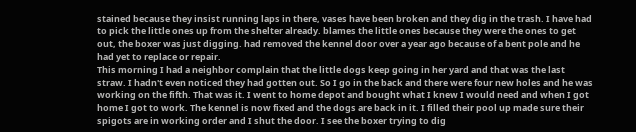stained because they insist running laps in there, vases have been broken and they dig in the trash. I have had to pick the little ones up from the shelter already. blames the little ones because they were the ones to get out, the boxer was just digging. had removed the kennel door over a year ago because of a bent pole and he had yet to replace or repair.
This morning I had a neighbor complain that the little dogs keep going in her yard and that was the last straw. I hadn't even noticed they had gotten out. So I go in the back and there were four new holes and he was working on the fifth. That was it. I went to home depot and bought what I knew I would need and when I got home I got to work. The kennel is now fixed and the dogs are back in it. I filled their pool up made sure their spigots are in working order and I shut the door. I see the boxer trying to dig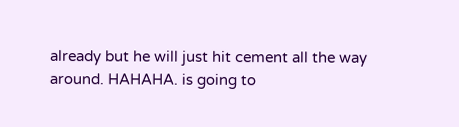already but he will just hit cement all the way around. HAHAHA. is going to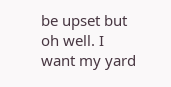be upset but oh well. I want my yard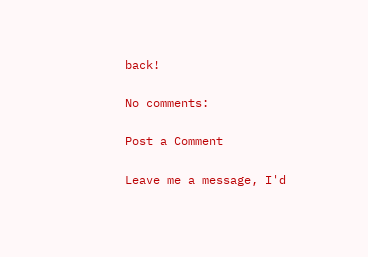back!

No comments:

Post a Comment

Leave me a message, I'd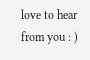love to hear from you : )